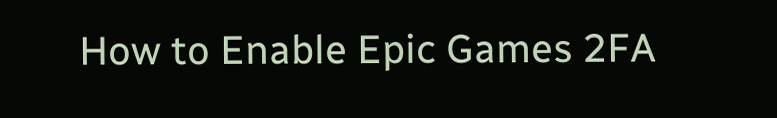How to Enable Epic Games 2FA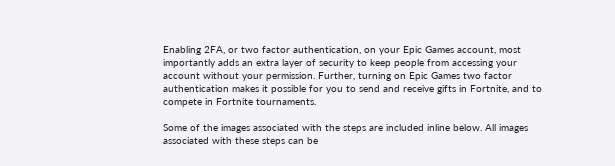Enabling 2FA, or two factor authentication, on your Epic Games account, most importantly adds an extra layer of security to keep people from accessing your account without your permission. Further, turning on Epic Games two factor authentication makes it possible for you to send and receive gifts in Fortnite, and to compete in Fortnite tournaments.

Some of the images associated with the steps are included inline below. All images associated with these steps can be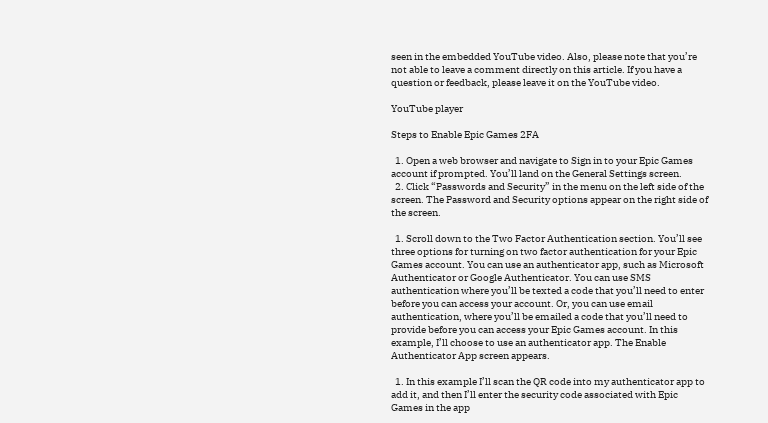seen in the embedded YouTube video. Also, please note that you’re not able to leave a comment directly on this article. If you have a question or feedback, please leave it on the YouTube video.

YouTube player

Steps to Enable Epic Games 2FA

  1. Open a web browser and navigate to Sign in to your Epic Games account if prompted. You’ll land on the General Settings screen.
  2. Click “Passwords and Security” in the menu on the left side of the screen. The Password and Security options appear on the right side of the screen.

  1. Scroll down to the Two Factor Authentication section. You’ll see three options for turning on two factor authentication for your Epic Games account. You can use an authenticator app, such as Microsoft Authenticator or Google Authenticator. You can use SMS authentication where you’ll be texted a code that you’ll need to enter before you can access your account. Or, you can use email authentication, where you’ll be emailed a code that you’ll need to provide before you can access your Epic Games account. In this example, I’ll choose to use an authenticator app. The Enable Authenticator App screen appears.

  1. In this example I’ll scan the QR code into my authenticator app to add it, and then I’ll enter the security code associated with Epic Games in the app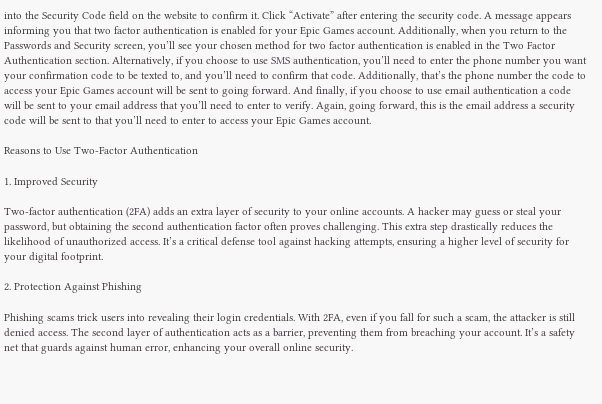into the Security Code field on the website to confirm it. Click “Activate” after entering the security code. A message appears informing you that two factor authentication is enabled for your Epic Games account. Additionally, when you return to the Passwords and Security screen, you’ll see your chosen method for two factor authentication is enabled in the Two Factor Authentication section. Alternatively, if you choose to use SMS authentication, you’ll need to enter the phone number you want your confirmation code to be texted to, and you’ll need to confirm that code. Additionally, that’s the phone number the code to access your Epic Games account will be sent to going forward. And finally, if you choose to use email authentication a code will be sent to your email address that you’ll need to enter to verify. Again, going forward, this is the email address a security code will be sent to that you’ll need to enter to access your Epic Games account.

Reasons to Use Two-Factor Authentication

1. Improved Security

Two-factor authentication (2FA) adds an extra layer of security to your online accounts. A hacker may guess or steal your password, but obtaining the second authentication factor often proves challenging. This extra step drastically reduces the likelihood of unauthorized access. It’s a critical defense tool against hacking attempts, ensuring a higher level of security for your digital footprint.

2. Protection Against Phishing

Phishing scams trick users into revealing their login credentials. With 2FA, even if you fall for such a scam, the attacker is still denied access. The second layer of authentication acts as a barrier, preventing them from breaching your account. It’s a safety net that guards against human error, enhancing your overall online security.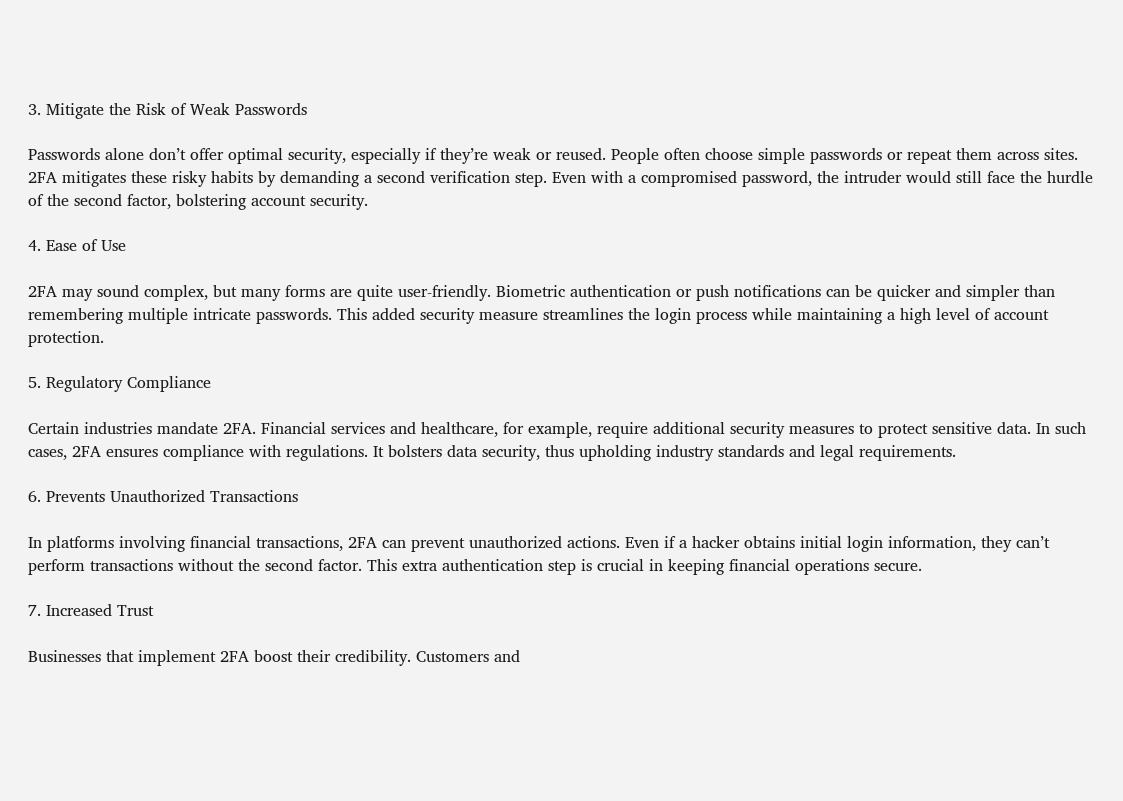3. Mitigate the Risk of Weak Passwords

Passwords alone don’t offer optimal security, especially if they’re weak or reused. People often choose simple passwords or repeat them across sites. 2FA mitigates these risky habits by demanding a second verification step. Even with a compromised password, the intruder would still face the hurdle of the second factor, bolstering account security.

4. Ease of Use

2FA may sound complex, but many forms are quite user-friendly. Biometric authentication or push notifications can be quicker and simpler than remembering multiple intricate passwords. This added security measure streamlines the login process while maintaining a high level of account protection.

5. Regulatory Compliance

Certain industries mandate 2FA. Financial services and healthcare, for example, require additional security measures to protect sensitive data. In such cases, 2FA ensures compliance with regulations. It bolsters data security, thus upholding industry standards and legal requirements.

6. Prevents Unauthorized Transactions

In platforms involving financial transactions, 2FA can prevent unauthorized actions. Even if a hacker obtains initial login information, they can’t perform transactions without the second factor. This extra authentication step is crucial in keeping financial operations secure.

7. Increased Trust

Businesses that implement 2FA boost their credibility. Customers and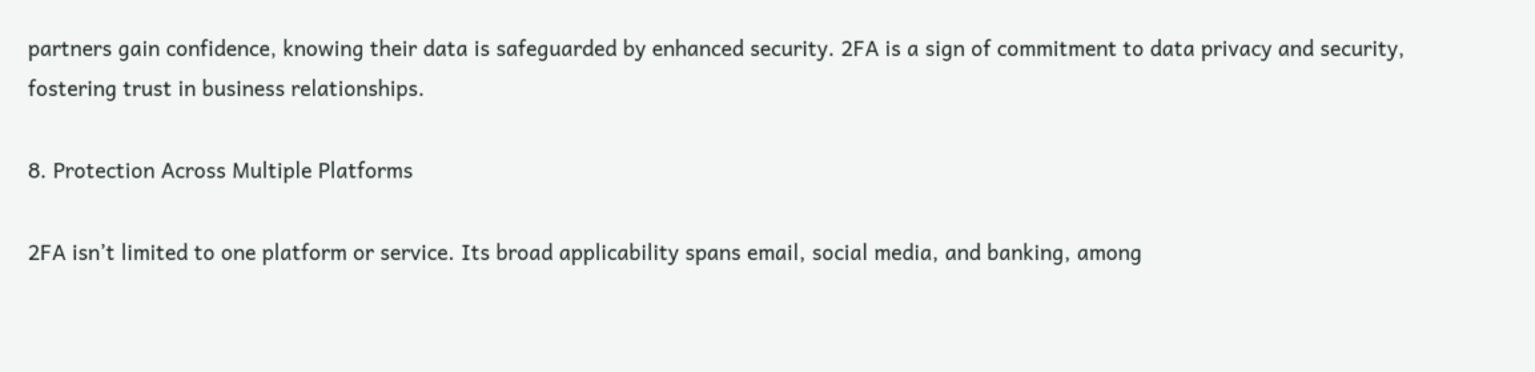partners gain confidence, knowing their data is safeguarded by enhanced security. 2FA is a sign of commitment to data privacy and security, fostering trust in business relationships.

8. Protection Across Multiple Platforms

2FA isn’t limited to one platform or service. Its broad applicability spans email, social media, and banking, among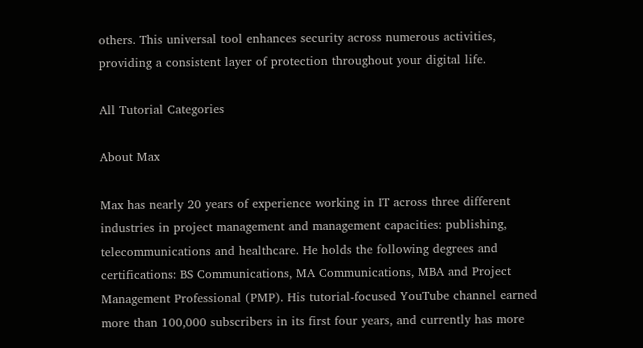others. This universal tool enhances security across numerous activities, providing a consistent layer of protection throughout your digital life.

All Tutorial Categories

About Max

Max has nearly 20 years of experience working in IT across three different industries in project management and management capacities: publishing, telecommunications and healthcare. He holds the following degrees and certifications: BS Communications, MA Communications, MBA and Project Management Professional (PMP). His tutorial-focused YouTube channel earned more than 100,000 subscribers in its first four years, and currently has more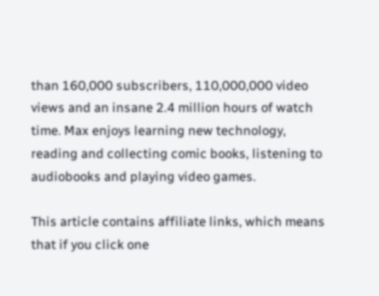than 160,000 subscribers, 110,000,000 video views and an insane 2.4 million hours of watch time. Max enjoys learning new technology, reading and collecting comic books, listening to audiobooks and playing video games.

This article contains affiliate links, which means that if you click one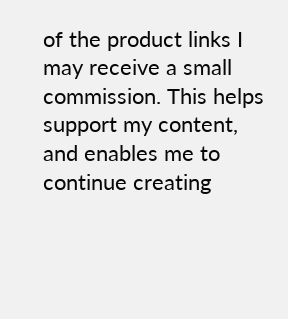of the product links I may receive a small commission. This helps support my content, and enables me to continue creating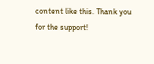content like this. Thank you for the support!